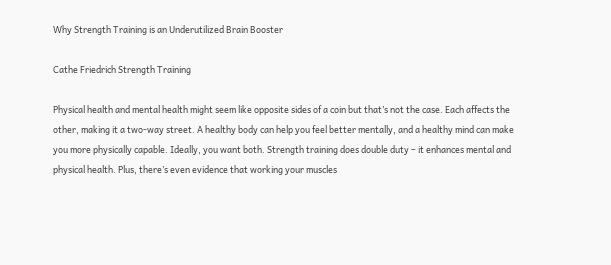Why Strength Training is an Underutilized Brain Booster

Cathe Friedrich Strength Training

Physical health and mental health might seem like opposite sides of a coin but that’s not the case. Each affects the other, making it a two-way street. A healthy body can help you feel better mentally, and a healthy mind can make you more physically capable. Ideally, you want both. Strength training does double duty – it enhances mental and physical health. Plus, there’s even evidence that working your muscles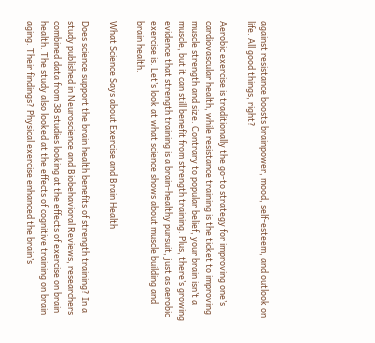against resistance boosts brainpower, mood, self-esteem, and outlook on life. All good things, right?

Aerobic exercise is traditionally the go-to strategy for improving one’s cardiovascular health, while resistance training is the ticket to improving muscle strength and size. Contrary to popular belief, your brain isn’t a muscle, but it can still benefit from strength training. Plus, there’s growing evidence that strength training is a brain-healthy pursuit, just as aerobic exercise is. Let’s look at what science shows about muscle building and brain health.

What Science Says about Exercise and Brain Health

Does science support the brain health benefits of strength training? In a study published in Neuroscience and Biobehavioral Reviews, researchers combined data from 38 studies looking at the effects of exercise on brain health. The study also looked at the effects of cognitive training on brain aging. Their findings? Physical exercise enhanced the brain’s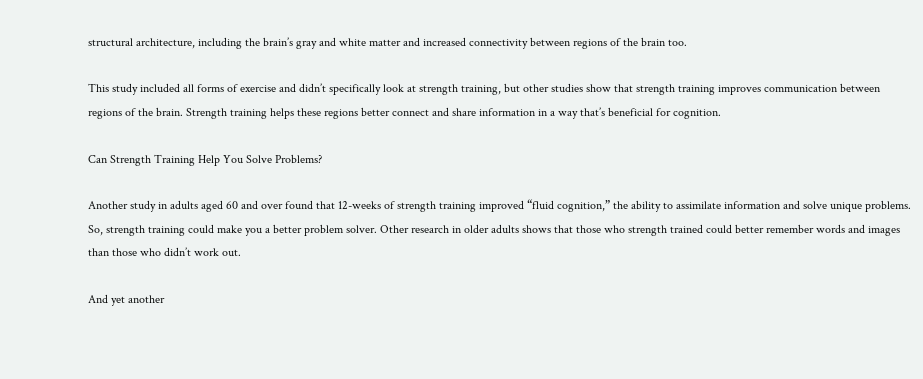structural architecture, including the brain’s gray and white matter and increased connectivity between regions of the brain too.

This study included all forms of exercise and didn’t specifically look at strength training, but other studies show that strength training improves communication between regions of the brain. Strength training helps these regions better connect and share information in a way that’s beneficial for cognition.

Can Strength Training Help You Solve Problems?

Another study in adults aged 60 and over found that 12-weeks of strength training improved “fluid cognition,” the ability to assimilate information and solve unique problems. So, strength training could make you a better problem solver. Other research in older adults shows that those who strength trained could better remember words and images than those who didn’t work out.

And yet another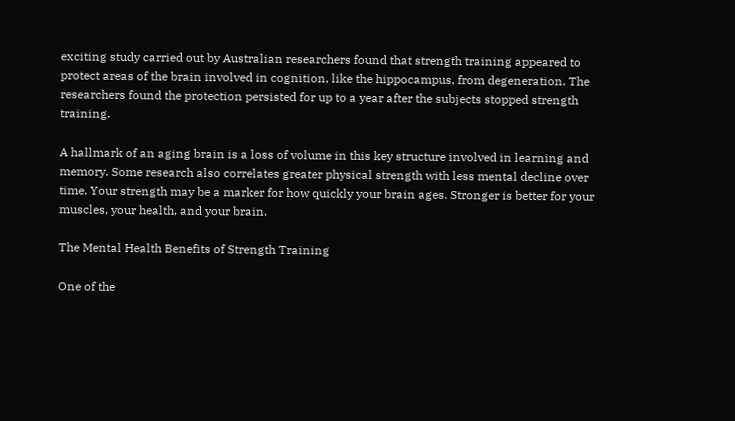exciting study carried out by Australian researchers found that strength training appeared to protect areas of the brain involved in cognition, like the hippocampus, from degeneration. The researchers found the protection persisted for up to a year after the subjects stopped strength training.

A hallmark of an aging brain is a loss of volume in this key structure involved in learning and memory. Some research also correlates greater physical strength with less mental decline over time. Your strength may be a marker for how quickly your brain ages. Stronger is better for your muscles, your health, and your brain.

The Mental Health Benefits of Strength Training

One of the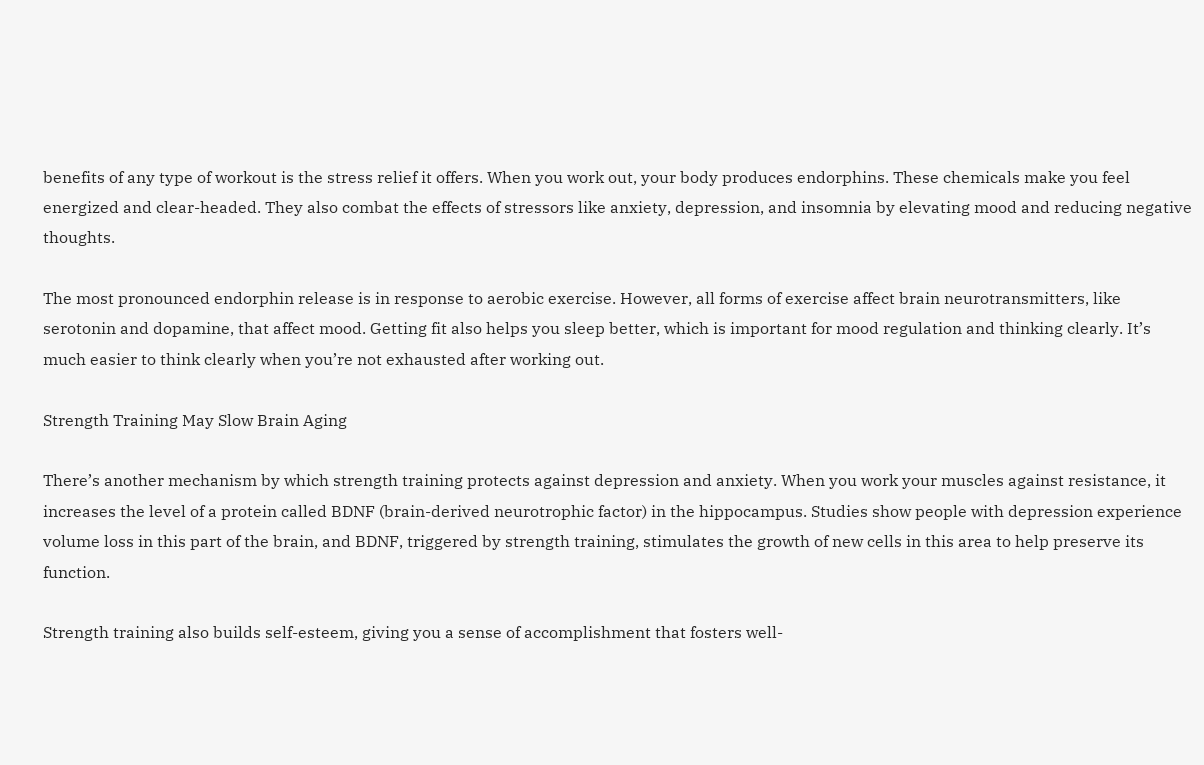benefits of any type of workout is the stress relief it offers. When you work out, your body produces endorphins. These chemicals make you feel energized and clear-headed. They also combat the effects of stressors like anxiety, depression, and insomnia by elevating mood and reducing negative thoughts.

The most pronounced endorphin release is in response to aerobic exercise. However, all forms of exercise affect brain neurotransmitters, like serotonin and dopamine, that affect mood. Getting fit also helps you sleep better, which is important for mood regulation and thinking clearly. It’s much easier to think clearly when you’re not exhausted after working out.

Strength Training May Slow Brain Aging

There’s another mechanism by which strength training protects against depression and anxiety. When you work your muscles against resistance, it increases the level of a protein called BDNF (brain-derived neurotrophic factor) in the hippocampus. Studies show people with depression experience volume loss in this part of the brain, and BDNF, triggered by strength training, stimulates the growth of new cells in this area to help preserve its function.

Strength training also builds self-esteem, giving you a sense of accomplishment that fosters well-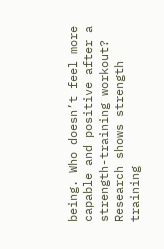being. Who doesn’t feel more capable and positive after a strength-training workout? Research shows strength training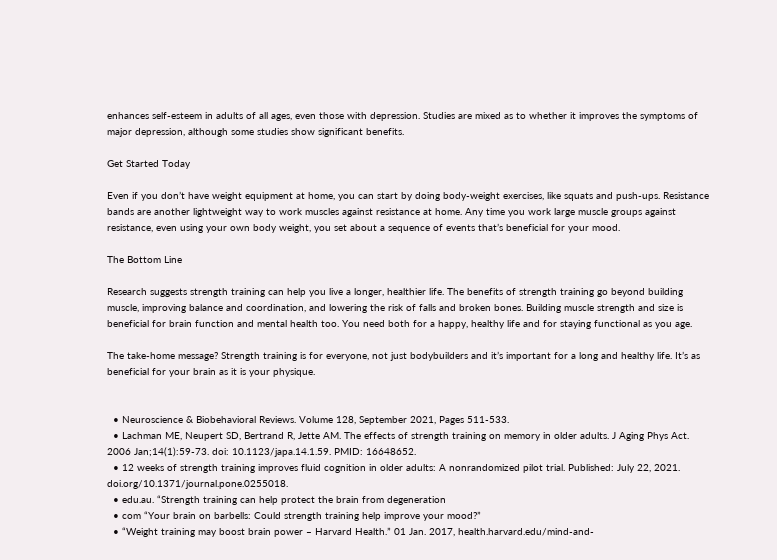enhances self-esteem in adults of all ages, even those with depression. Studies are mixed as to whether it improves the symptoms of major depression, although some studies show significant benefits.

Get Started Today

Even if you don’t have weight equipment at home, you can start by doing body-weight exercises, like squats and push-ups. Resistance bands are another lightweight way to work muscles against resistance at home. Any time you work large muscle groups against resistance, even using your own body weight, you set about a sequence of events that’s beneficial for your mood.

The Bottom Line

Research suggests strength training can help you live a longer, healthier life. The benefits of strength training go beyond building muscle, improving balance and coordination, and lowering the risk of falls and broken bones. Building muscle strength and size is beneficial for brain function and mental health too. You need both for a happy, healthy life and for staying functional as you age.

The take-home message? Strength training is for everyone, not just bodybuilders and it’s important for a long and healthy life. It’s as beneficial for your brain as it is your physique.


  • Neuroscience & Biobehavioral Reviews. Volume 128, September 2021, Pages 511-533.
  • Lachman ME, Neupert SD, Bertrand R, Jette AM. The effects of strength training on memory in older adults. J Aging Phys Act. 2006 Jan;14(1):59-73. doi: 10.1123/japa.14.1.59. PMID: 16648652.
  • 12 weeks of strength training improves fluid cognition in older adults: A nonrandomized pilot trial. Published: July 22, 2021. doi.org/10.1371/journal.pone.0255018.
  • edu.au. “Strength training can help protect the brain from degeneration
  • com “Your brain on barbells: Could strength training help improve your mood?”
  • “Weight training may boost brain power – Harvard Health.” 01 Jan. 2017, health.harvard.edu/mind-and-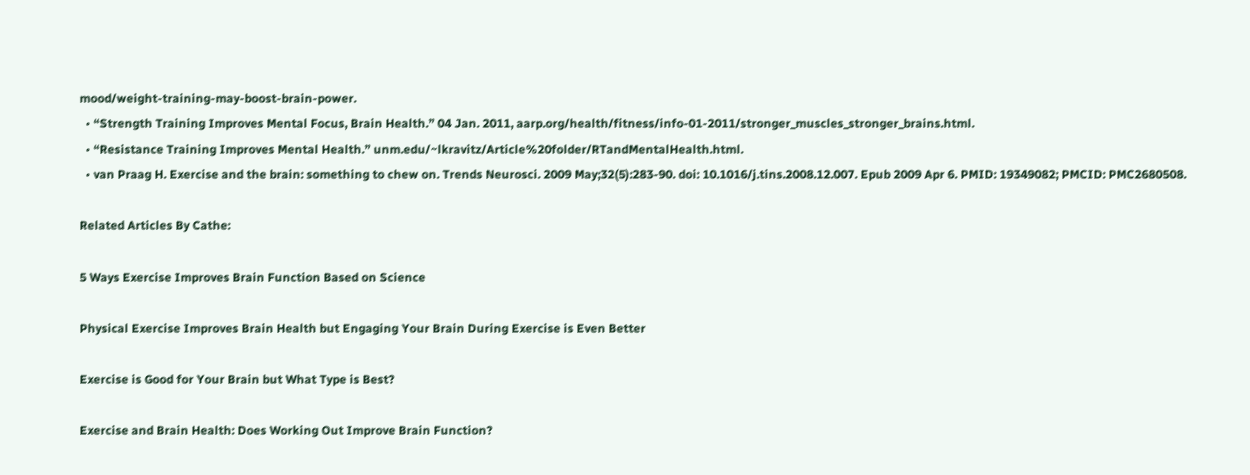mood/weight-training-may-boost-brain-power.
  • “Strength Training Improves Mental Focus, Brain Health.” 04 Jan. 2011, aarp.org/health/fitness/info-01-2011/stronger_muscles_stronger_brains.html.
  • “Resistance Training Improves Mental Health.” unm.edu/~lkravitz/Article%20folder/RTandMentalHealth.html.
  • van Praag H. Exercise and the brain: something to chew on. Trends Neurosci. 2009 May;32(5):283-90. doi: 10.1016/j.tins.2008.12.007. Epub 2009 Apr 6. PMID: 19349082; PMCID: PMC2680508.

Related Articles By Cathe:

5 Ways Exercise Improves Brain Function Based on Science

Physical Exercise Improves Brain Health but Engaging Your Brain During Exercise is Even Better

Exercise is Good for Your Brain but What Type is Best?

Exercise and Brain Health: Does Working Out Improve Brain Function?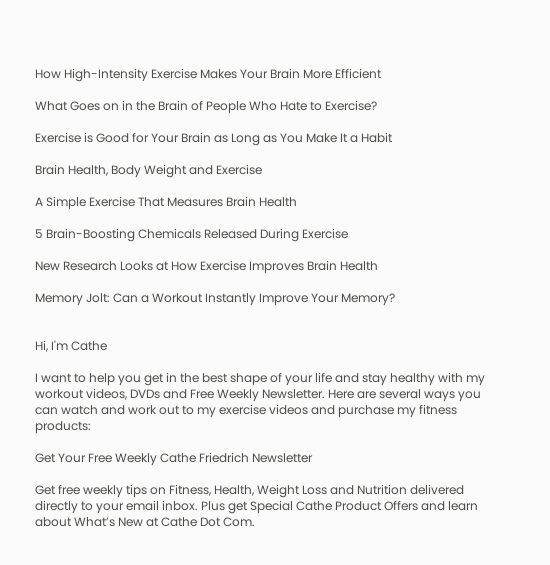How High-Intensity Exercise Makes Your Brain More Efficient

What Goes on in the Brain of People Who Hate to Exercise?

Exercise is Good for Your Brain as Long as You Make It a Habit

Brain Health, Body Weight and Exercise

A Simple Exercise That Measures Brain Health

5 Brain-Boosting Chemicals Released During Exercise

New Research Looks at How Exercise Improves Brain Health

Memory Jolt: Can a Workout Instantly Improve Your Memory?


Hi, I'm Cathe

I want to help you get in the best shape of your life and stay healthy with my workout videos, DVDs and Free Weekly Newsletter. Here are several ways you can watch and work out to my exercise videos and purchase my fitness products:

Get Your Free Weekly Cathe Friedrich Newsletter

Get free weekly tips on Fitness, Health, Weight Loss and Nutrition delivered directly to your email inbox. Plus get Special Cathe Product Offers and learn about What’s New at Cathe Dot Com.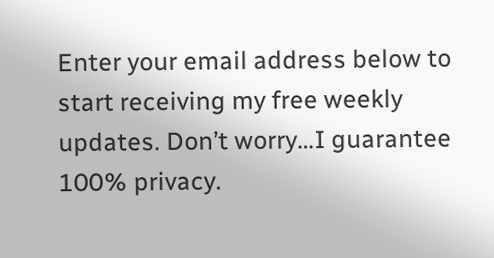Enter your email address below to start receiving my free weekly updates. Don’t worry…I guarantee 100% privacy.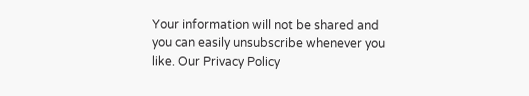Your information will not be shared and you can easily unsubscribe whenever you like. Our Privacy Policy